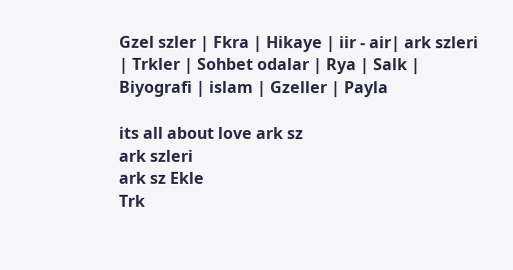Gzel szler | Fkra | Hikaye | iir - air| ark szleri | Trkler | Sohbet odalar | Rya | Salk | Biyografi | islam | Gzeller | Payla

its all about love ark sz
ark szleri
ark sz Ekle
Trk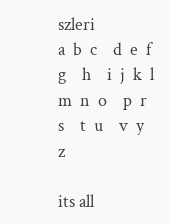szleri
a  b  c    d  e  f  g    h    i  j  k  l  m  n  o    p  r  s    t  u    v  y  z

its all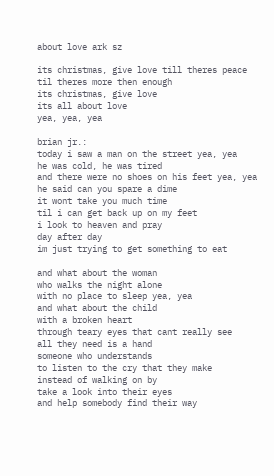about love ark sz

its christmas, give love till theres peace
til theres more then enough
its christmas, give love
its all about love
yea, yea, yea

brian jr.:
today i saw a man on the street yea, yea
he was cold, he was tired
and there were no shoes on his feet yea, yea
he said can you spare a dime
it wont take you much time
til i can get back up on my feet
i look to heaven and pray
day after day
im just trying to get something to eat

and what about the woman
who walks the night alone
with no place to sleep yea, yea
and what about the child
with a broken heart
through teary eyes that cant really see
all they need is a hand
someone who understands
to listen to the cry that they make
instead of walking on by
take a look into their eyes
and help somebody find their way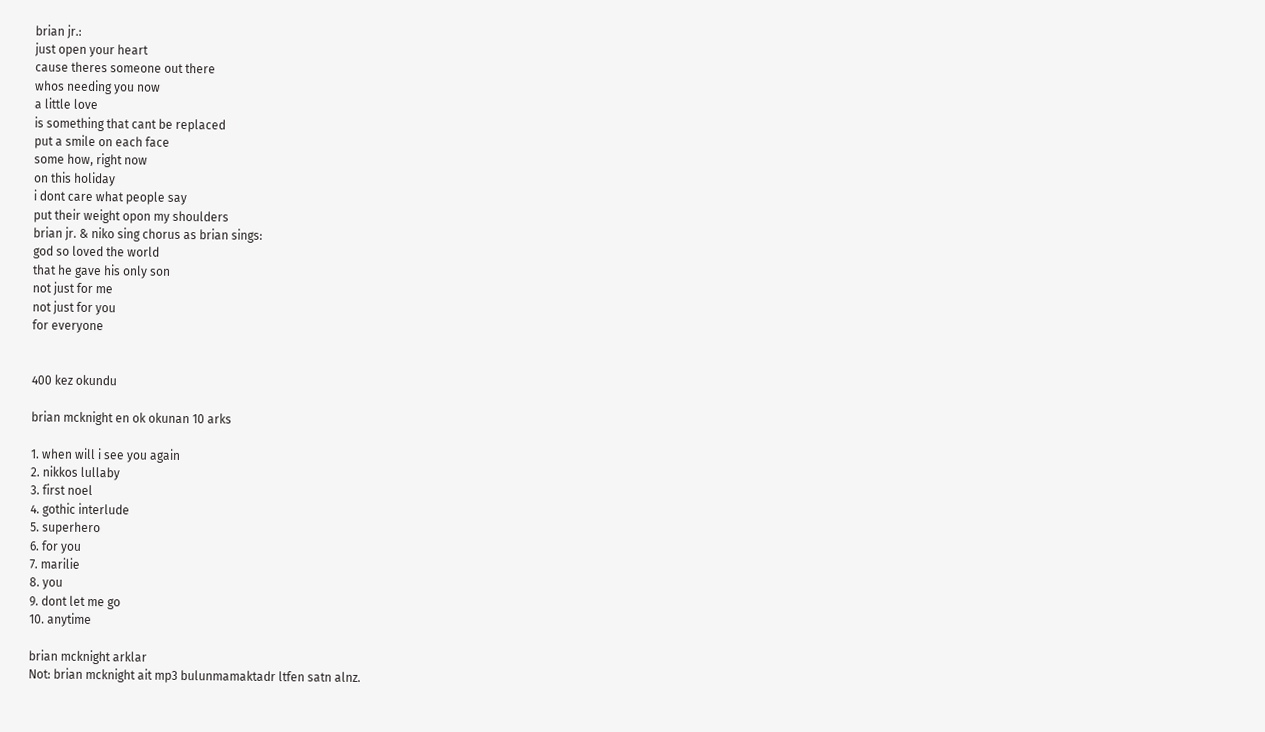brian jr.:
just open your heart
cause theres someone out there
whos needing you now
a little love
is something that cant be replaced
put a smile on each face
some how, right now
on this holiday
i dont care what people say
put their weight opon my shoulders
brian jr. & niko sing chorus as brian sings:
god so loved the world
that he gave his only son
not just for me
not just for you
for everyone


400 kez okundu

brian mcknight en ok okunan 10 arks

1. when will i see you again
2. nikkos lullaby
3. first noel
4. gothic interlude
5. superhero
6. for you
7. marilie
8. you
9. dont let me go
10. anytime

brian mcknight arklar
Not: brian mcknight ait mp3 bulunmamaktadr ltfen satn alnz.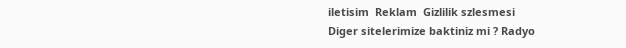iletisim  Reklam  Gizlilik szlesmesi
Diger sitelerimize baktiniz mi ? Radyo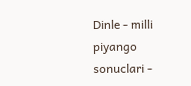Dinle - milli piyango sonuclari -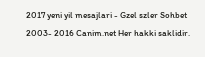2017 yeni yil mesajlari - Gzel szler Sohbet 2003- 2016 Canim.net Her hakki saklidir.